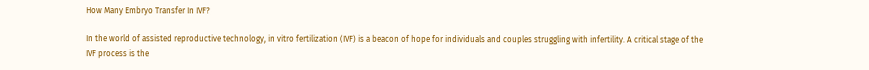How Many Embryo Transfer In IVF?

In the world of assisted reproductive technology, in vitro fertilization (IVF) is a beacon of hope for individuals and couples struggling with infertility. A critical stage of the IVF process is the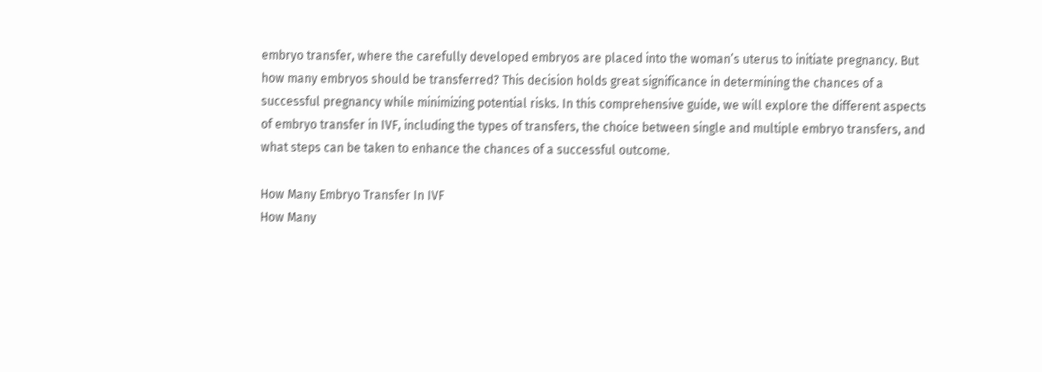embryo transfer, where the carefully developed embryos are placed into the woman’s uterus to initiate pregnancy. But how many embryos should be transferred? This decision holds great significance in determining the chances of a successful pregnancy while minimizing potential risks. In this comprehensive guide, we will explore the different aspects of embryo transfer in IVF, including the types of transfers, the choice between single and multiple embryo transfers, and what steps can be taken to enhance the chances of a successful outcome.

How Many Embryo Transfer In IVF
How Many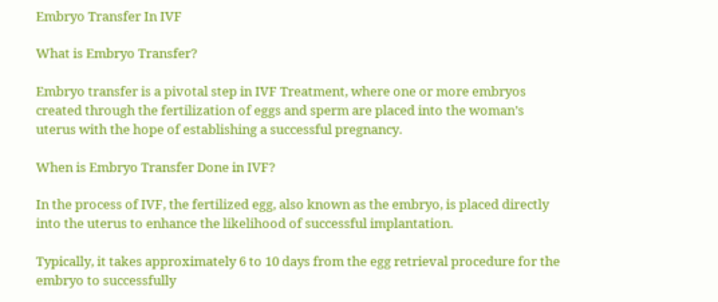Embryo Transfer In IVF

What is Embryo Transfer?

Embryo transfer is a pivotal step in IVF Treatment, where one or more embryos created through the fertilization of eggs and sperm are placed into the woman’s uterus with the hope of establishing a successful pregnancy.

When is Embryo Transfer Done in IVF?

In the process of IVF, the fertilized egg, also known as the embryo, is placed directly into the uterus to enhance the likelihood of successful implantation.

Typically, it takes approximately 6 to 10 days from the egg retrieval procedure for the embryo to successfully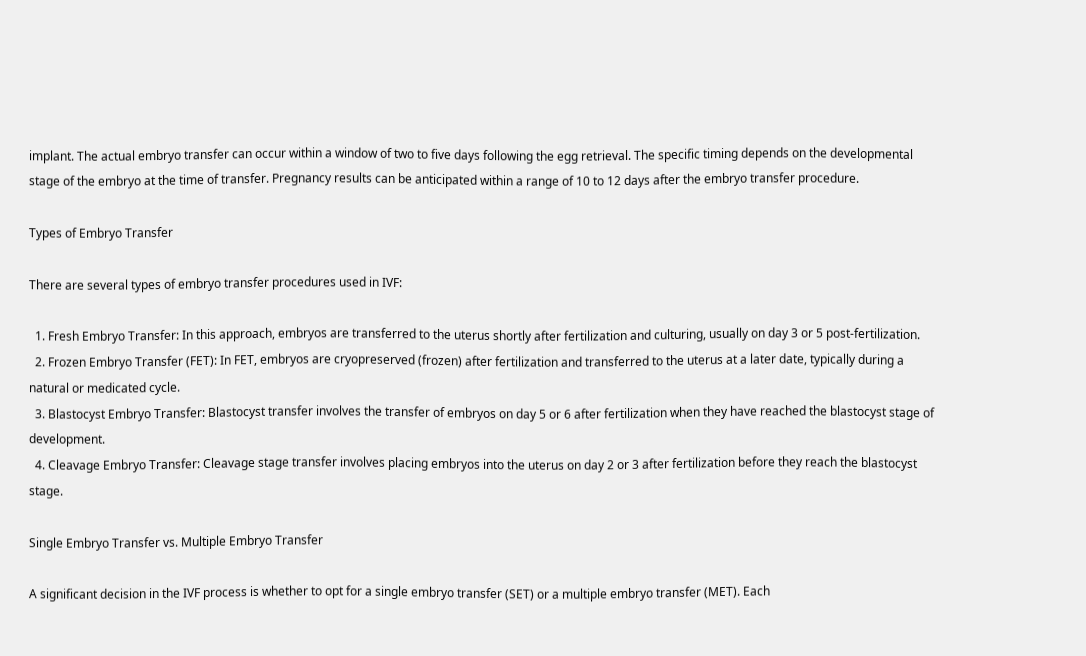implant. The actual embryo transfer can occur within a window of two to five days following the egg retrieval. The specific timing depends on the developmental stage of the embryo at the time of transfer. Pregnancy results can be anticipated within a range of 10 to 12 days after the embryo transfer procedure.

Types of Embryo Transfer

There are several types of embryo transfer procedures used in IVF:

  1. Fresh Embryo Transfer: In this approach, embryos are transferred to the uterus shortly after fertilization and culturing, usually on day 3 or 5 post-fertilization.
  2. Frozen Embryo Transfer (FET): In FET, embryos are cryopreserved (frozen) after fertilization and transferred to the uterus at a later date, typically during a natural or medicated cycle.
  3. Blastocyst Embryo Transfer: Blastocyst transfer involves the transfer of embryos on day 5 or 6 after fertilization when they have reached the blastocyst stage of development.
  4. Cleavage Embryo Transfer: Cleavage stage transfer involves placing embryos into the uterus on day 2 or 3 after fertilization before they reach the blastocyst stage.

Single Embryo Transfer vs. Multiple Embryo Transfer

A significant decision in the IVF process is whether to opt for a single embryo transfer (SET) or a multiple embryo transfer (MET). Each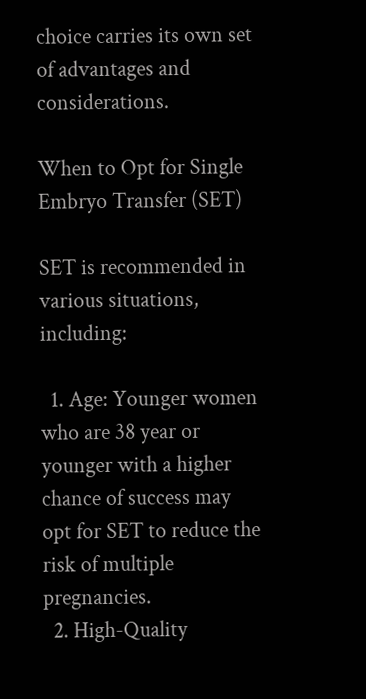choice carries its own set of advantages and considerations.

When to Opt for Single Embryo Transfer (SET)

SET is recommended in various situations, including:

  1. Age: Younger women who are 38 year or younger with a higher chance of success may opt for SET to reduce the risk of multiple pregnancies.
  2. High-Quality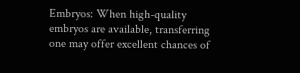Embryos: When high-quality embryos are available, transferring one may offer excellent chances of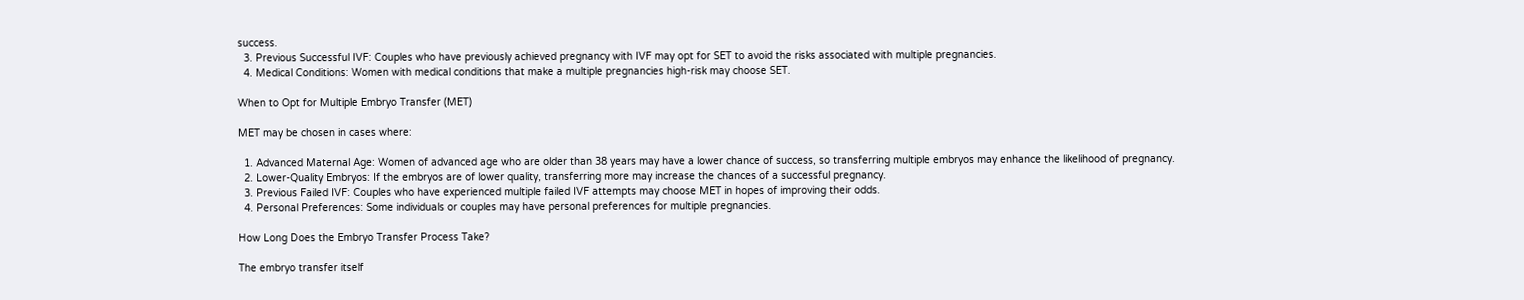success.
  3. Previous Successful IVF: Couples who have previously achieved pregnancy with IVF may opt for SET to avoid the risks associated with multiple pregnancies.
  4. Medical Conditions: Women with medical conditions that make a multiple pregnancies high-risk may choose SET.

When to Opt for Multiple Embryo Transfer (MET)

MET may be chosen in cases where:

  1. Advanced Maternal Age: Women of advanced age who are older than 38 years may have a lower chance of success, so transferring multiple embryos may enhance the likelihood of pregnancy.
  2. Lower-Quality Embryos: If the embryos are of lower quality, transferring more may increase the chances of a successful pregnancy.
  3. Previous Failed IVF: Couples who have experienced multiple failed IVF attempts may choose MET in hopes of improving their odds.
  4. Personal Preferences: Some individuals or couples may have personal preferences for multiple pregnancies.

How Long Does the Embryo Transfer Process Take?

The embryo transfer itself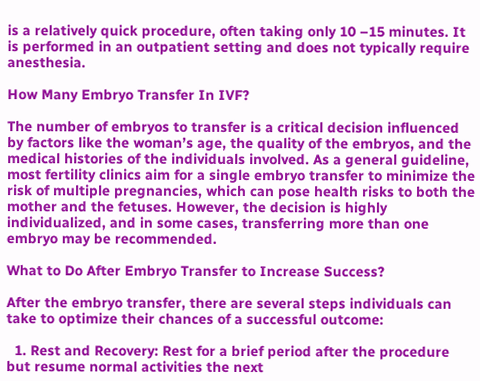is a relatively quick procedure, often taking only 10 –15 minutes. It is performed in an outpatient setting and does not typically require anesthesia.

How Many Embryo Transfer In IVF?

The number of embryos to transfer is a critical decision influenced by factors like the woman’s age, the quality of the embryos, and the medical histories of the individuals involved. As a general guideline, most fertility clinics aim for a single embryo transfer to minimize the risk of multiple pregnancies, which can pose health risks to both the mother and the fetuses. However, the decision is highly individualized, and in some cases, transferring more than one embryo may be recommended.

What to Do After Embryo Transfer to Increase Success?

After the embryo transfer, there are several steps individuals can take to optimize their chances of a successful outcome:

  1. Rest and Recovery: Rest for a brief period after the procedure but resume normal activities the next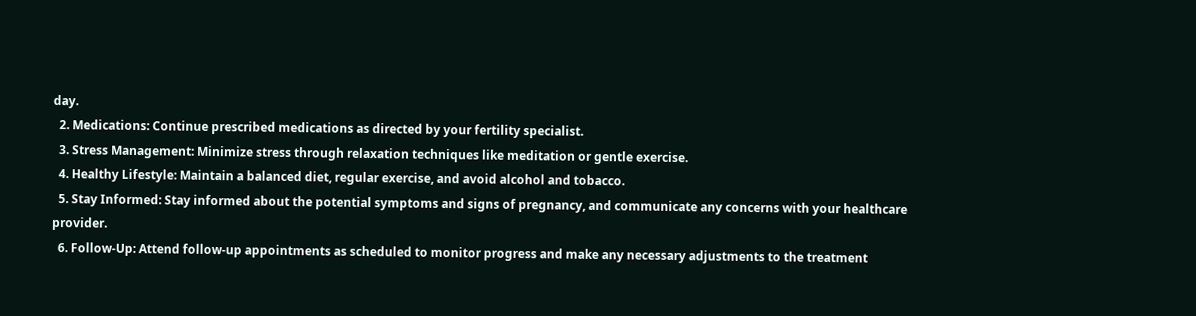day.
  2. Medications: Continue prescribed medications as directed by your fertility specialist.
  3. Stress Management: Minimize stress through relaxation techniques like meditation or gentle exercise.
  4. Healthy Lifestyle: Maintain a balanced diet, regular exercise, and avoid alcohol and tobacco.
  5. Stay Informed: Stay informed about the potential symptoms and signs of pregnancy, and communicate any concerns with your healthcare provider.
  6. Follow-Up: Attend follow-up appointments as scheduled to monitor progress and make any necessary adjustments to the treatment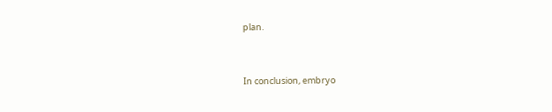plan.


In conclusion, embryo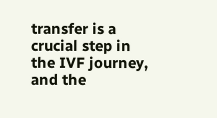transfer is a crucial step in the IVF journey, and the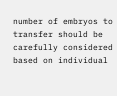number of embryos to transfer should be carefully considered based on individual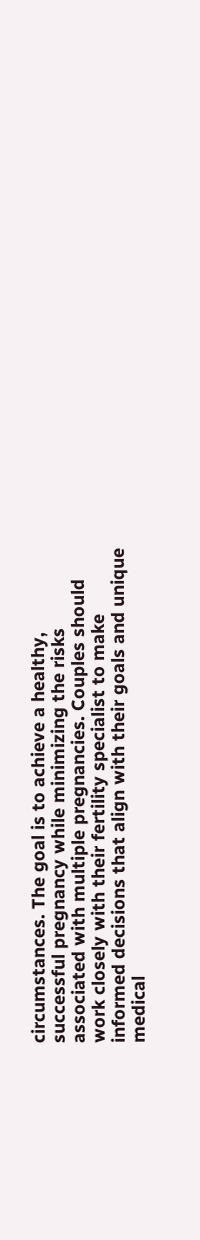circumstances. The goal is to achieve a healthy, successful pregnancy while minimizing the risks associated with multiple pregnancies. Couples should work closely with their fertility specialist to make informed decisions that align with their goals and unique medical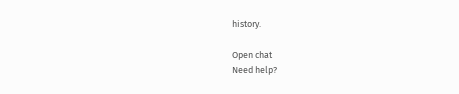history.

Open chat
Need help?